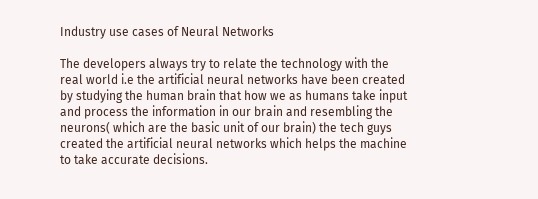Industry use cases of Neural Networks

The developers always try to relate the technology with the real world i.e the artificial neural networks have been created by studying the human brain that how we as humans take input and process the information in our brain and resembling the neurons( which are the basic unit of our brain) the tech guys created the artificial neural networks which helps the machine to take accurate decisions.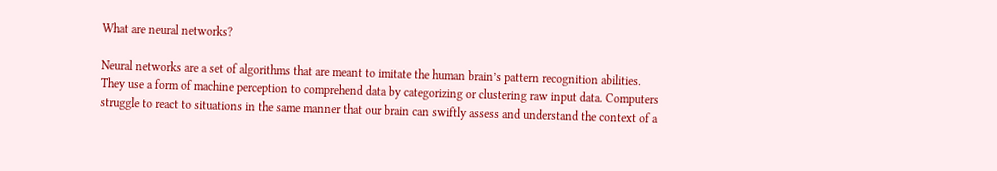What are neural networks?

Neural networks are a set of algorithms that are meant to imitate the human brain’s pattern recognition abilities. They use a form of machine perception to comprehend data by categorizing or clustering raw input data. Computers struggle to react to situations in the same manner that our brain can swiftly assess and understand the context of a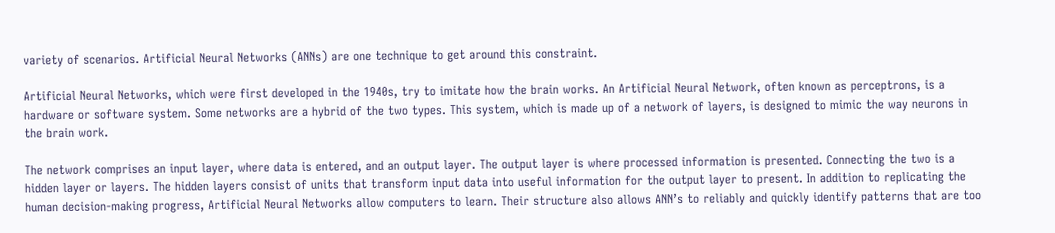variety of scenarios. Artificial Neural Networks (ANNs) are one technique to get around this constraint.

Artificial Neural Networks, which were first developed in the 1940s, try to imitate how the brain works. An Artificial Neural Network, often known as perceptrons, is a hardware or software system. Some networks are a hybrid of the two types. This system, which is made up of a network of layers, is designed to mimic the way neurons in the brain work.

The network comprises an input layer, where data is entered, and an output layer. The output layer is where processed information is presented. Connecting the two is a hidden layer or layers. The hidden layers consist of units that transform input data into useful information for the output layer to present. In addition to replicating the human decision-making progress, Artificial Neural Networks allow computers to learn. Their structure also allows ANN’s to reliably and quickly identify patterns that are too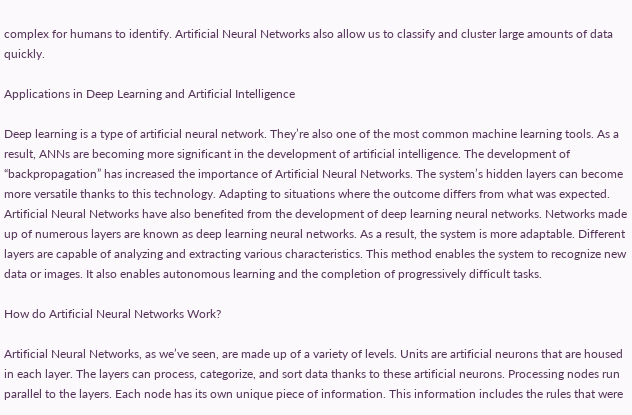complex for humans to identify. Artificial Neural Networks also allow us to classify and cluster large amounts of data quickly.

Applications in Deep Learning and Artificial Intelligence

Deep learning is a type of artificial neural network. They’re also one of the most common machine learning tools. As a result, ANNs are becoming more significant in the development of artificial intelligence. The development of “backpropagation” has increased the importance of Artificial Neural Networks. The system’s hidden layers can become more versatile thanks to this technology. Adapting to situations where the outcome differs from what was expected. Artificial Neural Networks have also benefited from the development of deep learning neural networks. Networks made up of numerous layers are known as deep learning neural networks. As a result, the system is more adaptable. Different layers are capable of analyzing and extracting various characteristics. This method enables the system to recognize new data or images. It also enables autonomous learning and the completion of progressively difficult tasks.

How do Artificial Neural Networks Work?

Artificial Neural Networks, as we’ve seen, are made up of a variety of levels. Units are artificial neurons that are housed in each layer. The layers can process, categorize, and sort data thanks to these artificial neurons. Processing nodes run parallel to the layers. Each node has its own unique piece of information. This information includes the rules that were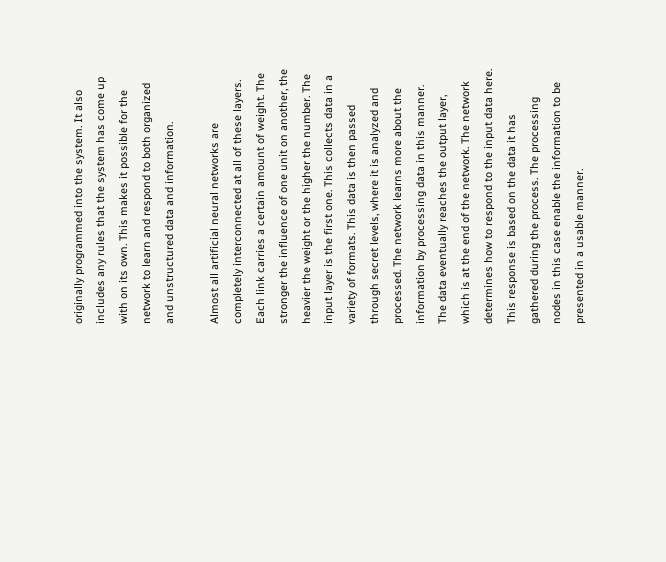originally programmed into the system. It also includes any rules that the system has come up with on its own. This makes it possible for the network to learn and respond to both organized and unstructured data and information.

Almost all artificial neural networks are completely interconnected at all of these layers. Each link carries a certain amount of weight. The stronger the influence of one unit on another, the heavier the weight or the higher the number. The input layer is the first one. This collects data in a variety of formats. This data is then passed through secret levels, where it is analyzed and processed. The network learns more about the information by processing data in this manner. The data eventually reaches the output layer, which is at the end of the network. The network determines how to respond to the input data here. This response is based on the data it has gathered during the process. The processing nodes in this case enable the information to be presented in a usable manner.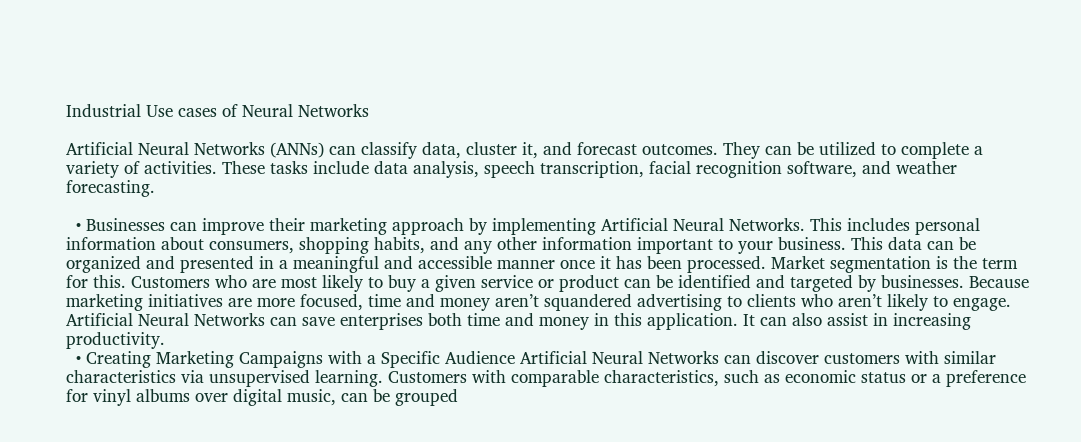Industrial Use cases of Neural Networks

Artificial Neural Networks (ANNs) can classify data, cluster it, and forecast outcomes. They can be utilized to complete a variety of activities. These tasks include data analysis, speech transcription, facial recognition software, and weather forecasting.

  • Businesses can improve their marketing approach by implementing Artificial Neural Networks. This includes personal information about consumers, shopping habits, and any other information important to your business. This data can be organized and presented in a meaningful and accessible manner once it has been processed. Market segmentation is the term for this. Customers who are most likely to buy a given service or product can be identified and targeted by businesses. Because marketing initiatives are more focused, time and money aren’t squandered advertising to clients who aren’t likely to engage. Artificial Neural Networks can save enterprises both time and money in this application. It can also assist in increasing productivity.
  • Creating Marketing Campaigns with a Specific Audience Artificial Neural Networks can discover customers with similar characteristics via unsupervised learning. Customers with comparable characteristics, such as economic status or a preference for vinyl albums over digital music, can be grouped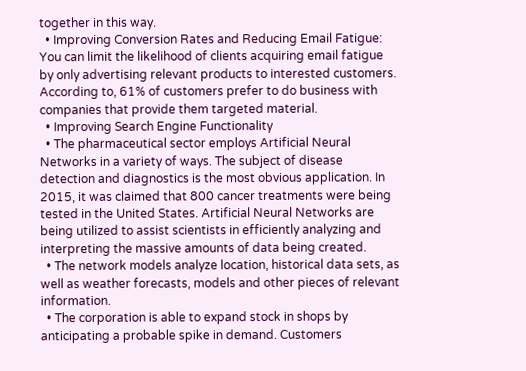together in this way.
  • Improving Conversion Rates and Reducing Email Fatigue: You can limit the likelihood of clients acquiring email fatigue by only advertising relevant products to interested customers. According to, 61% of customers prefer to do business with companies that provide them targeted material.
  • Improving Search Engine Functionality
  • The pharmaceutical sector employs Artificial Neural Networks in a variety of ways. The subject of disease detection and diagnostics is the most obvious application. In 2015, it was claimed that 800 cancer treatments were being tested in the United States. Artificial Neural Networks are being utilized to assist scientists in efficiently analyzing and interpreting the massive amounts of data being created.
  • The network models analyze location, historical data sets, as well as weather forecasts, models and other pieces of relevant information.
  • The corporation is able to expand stock in shops by anticipating a probable spike in demand. Customers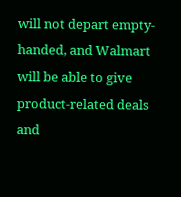will not depart empty-handed, and Walmart will be able to give product-related deals and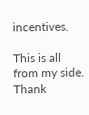incentives.

This is all from my side. Thank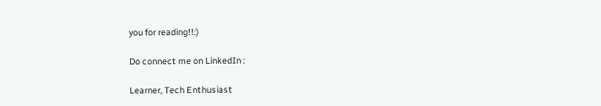you for reading!!:)

Do connect me on LinkedIn :

Learner, Tech Enthusiast